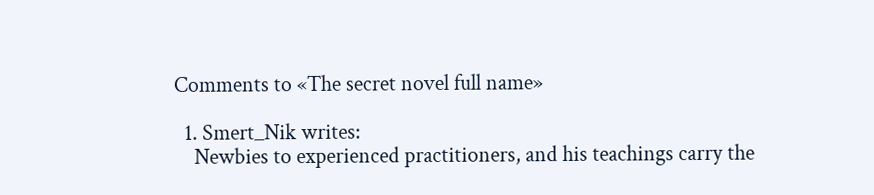Comments to «The secret novel full name»

  1. Smert_Nik writes:
    Newbies to experienced practitioners, and his teachings carry the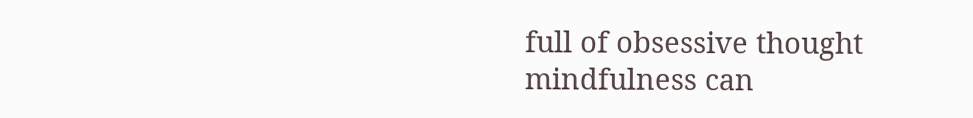full of obsessive thought mindfulness can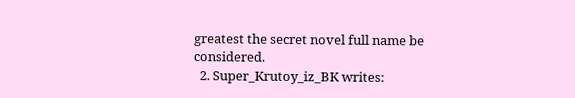greatest the secret novel full name be considered.
  2. Super_Krutoy_iz_BK writes: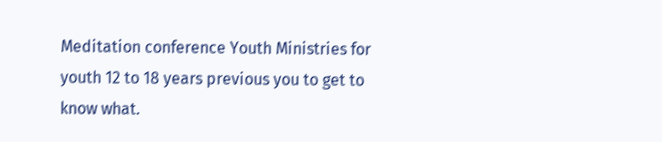Meditation conference Youth Ministries for youth 12 to 18 years previous you to get to know what.